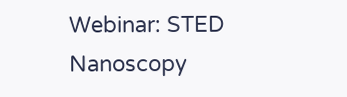Webinar: STED Nanoscopy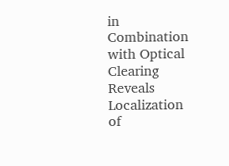in Combination with Optical Clearing Reveals Localization of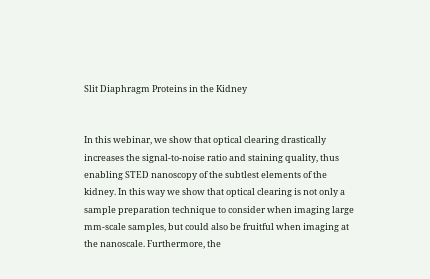Slit Diaphragm Proteins in the Kidney


In this webinar, we show that optical clearing drastically increases the signal-to-noise ratio and staining quality, thus enabling STED nanoscopy of the subtlest elements of the kidney. In this way we show that optical clearing is not only a sample preparation technique to consider when imaging large mm-scale samples, but could also be fruitful when imaging at the nanoscale. Furthermore, the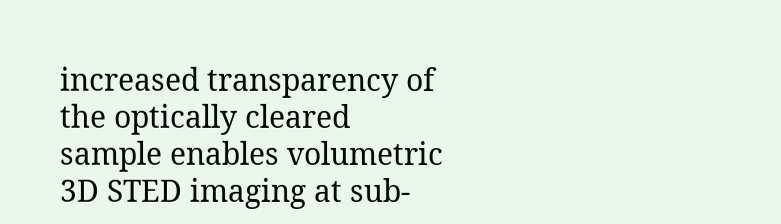increased transparency of the optically cleared sample enables volumetric 3D STED imaging at sub-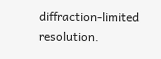diffraction-limited resolution.